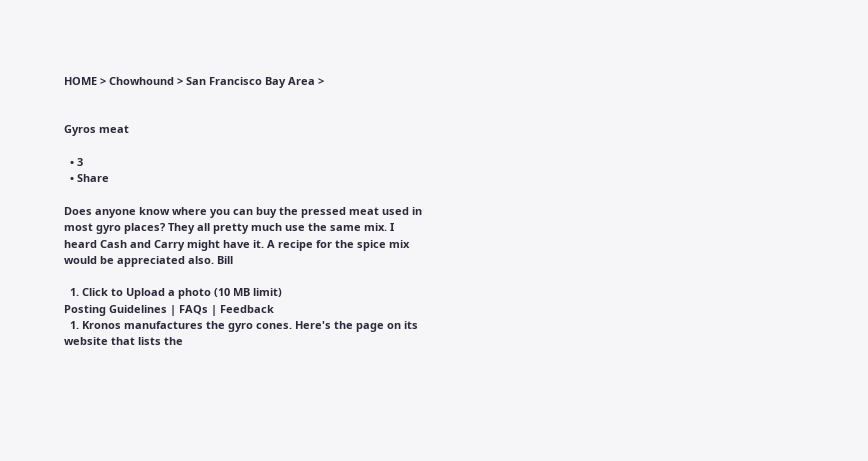HOME > Chowhound > San Francisco Bay Area >


Gyros meat

  • 3
  • Share

Does anyone know where you can buy the pressed meat used in most gyro places? They all pretty much use the same mix. I heard Cash and Carry might have it. A recipe for the spice mix would be appreciated also. Bill

  1. Click to Upload a photo (10 MB limit)
Posting Guidelines | FAQs | Feedback
  1. Kronos manufactures the gyro cones. Here's the page on its website that lists the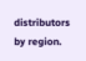distributors by region.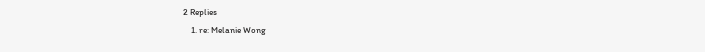2 Replies
    1. re: Melanie Wong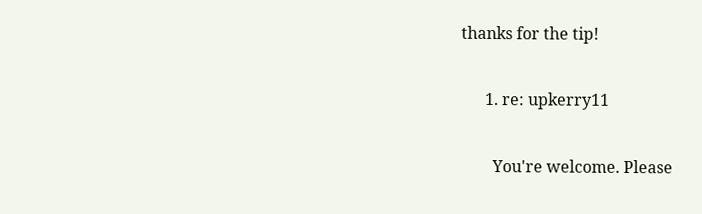thanks for the tip!

      1. re: upkerry11

        You're welcome. Please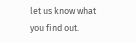let us know what you find out.